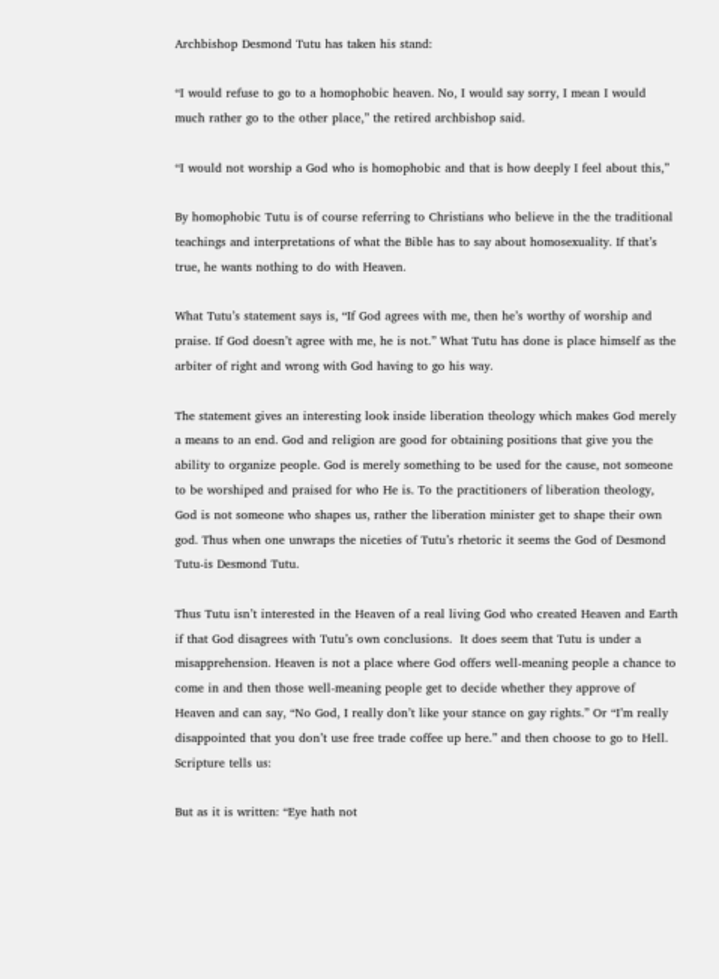Archbishop Desmond Tutu has taken his stand:

“I would refuse to go to a homophobic heaven. No, I would say sorry, I mean I would much rather go to the other place,” the retired archbishop said.

“I would not worship a God who is homophobic and that is how deeply I feel about this,”

By homophobic Tutu is of course referring to Christians who believe in the the traditional teachings and interpretations of what the Bible has to say about homosexuality. If that’s true, he wants nothing to do with Heaven.

What Tutu’s statement says is, “If God agrees with me, then he’s worthy of worship and praise. If God doesn’t agree with me, he is not.” What Tutu has done is place himself as the arbiter of right and wrong with God having to go his way.

The statement gives an interesting look inside liberation theology which makes God merely a means to an end. God and religion are good for obtaining positions that give you the ability to organize people. God is merely something to be used for the cause, not someone to be worshiped and praised for who He is. To the practitioners of liberation theology, God is not someone who shapes us, rather the liberation minister get to shape their own god. Thus when one unwraps the niceties of Tutu’s rhetoric it seems the God of Desmond Tutu-is Desmond Tutu.

Thus Tutu isn’t interested in the Heaven of a real living God who created Heaven and Earth if that God disagrees with Tutu’s own conclusions.  It does seem that Tutu is under a misapprehension. Heaven is not a place where God offers well-meaning people a chance to come in and then those well-meaning people get to decide whether they approve of Heaven and can say, “No God, I really don’t like your stance on gay rights.” Or “I’m really disappointed that you don’t use free trade coffee up here.” and then choose to go to Hell. Scripture tells us:

But as it is written: “Eye hath not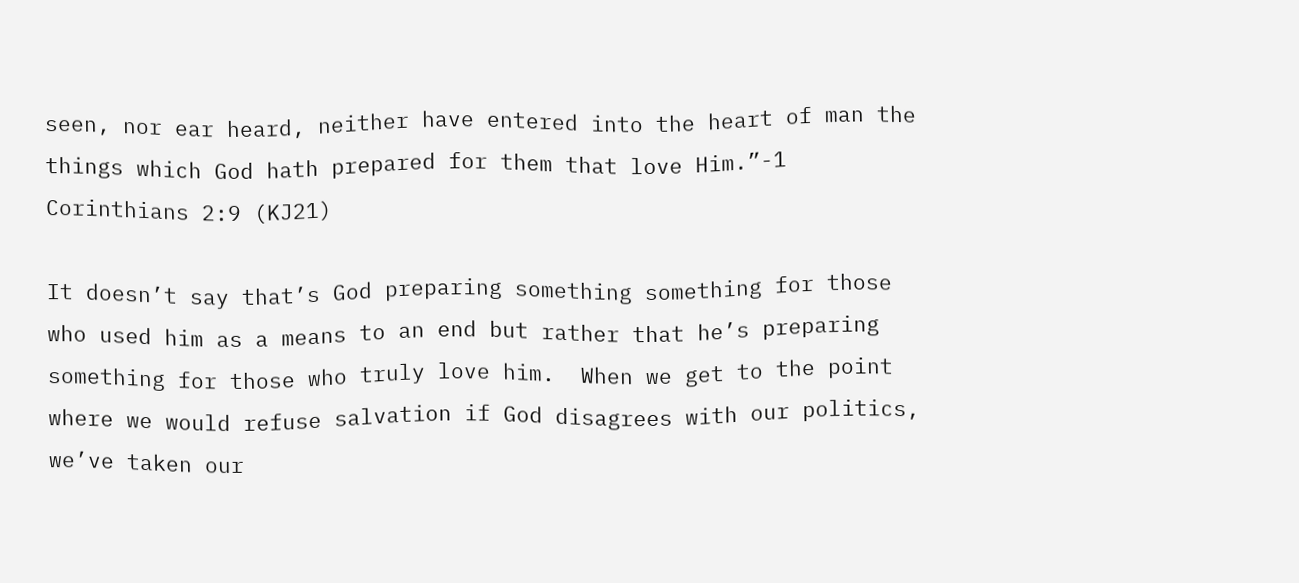seen, nor ear heard, neither have entered into the heart of man the things which God hath prepared for them that love Him.”-1 Corinthians 2:9 (KJ21)

It doesn’t say that’s God preparing something something for those who used him as a means to an end but rather that he’s preparing something for those who truly love him.  When we get to the point where we would refuse salvation if God disagrees with our politics, we’ve taken our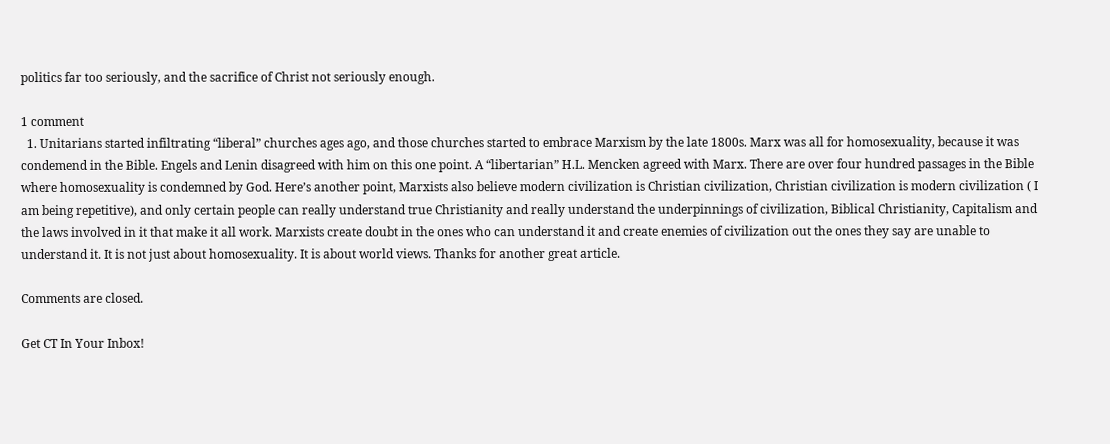politics far too seriously, and the sacrifice of Christ not seriously enough.

1 comment
  1. Unitarians started infiltrating “liberal” churches ages ago, and those churches started to embrace Marxism by the late 1800s. Marx was all for homosexuality, because it was condemend in the Bible. Engels and Lenin disagreed with him on this one point. A “libertarian” H.L. Mencken agreed with Marx. There are over four hundred passages in the Bible where homosexuality is condemned by God. Here’s another point, Marxists also believe modern civilization is Christian civilization, Christian civilization is modern civilization ( I am being repetitive), and only certain people can really understand true Christianity and really understand the underpinnings of civilization, Biblical Christianity, Capitalism and the laws involved in it that make it all work. Marxists create doubt in the ones who can understand it and create enemies of civilization out the ones they say are unable to understand it. It is not just about homosexuality. It is about world views. Thanks for another great article.

Comments are closed.

Get CT In Your Inbox!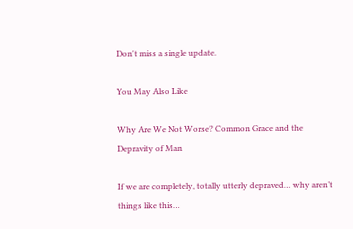Don't miss a single update.

You May Also Like

Why Are We Not Worse? Common Grace and the Depravity of Man

If we are completely, totally utterly depraved… why aren’t things like this…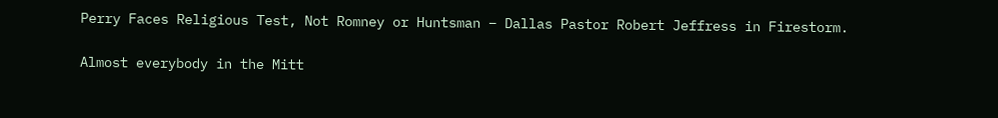Perry Faces Religious Test, Not Romney or Huntsman – Dallas Pastor Robert Jeffress in Firestorm.

Almost everybody in the Mitt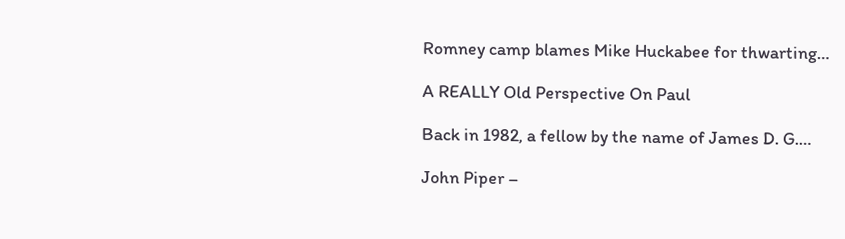Romney camp blames Mike Huckabee for thwarting…

A REALLY Old Perspective On Paul

Back in 1982, a fellow by the name of James D. G.…

John Piper –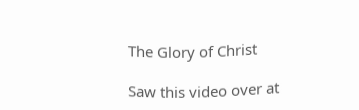The Glory of Christ

Saw this video over at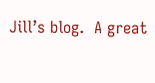Jill’s blog.  A great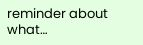reminder about what…